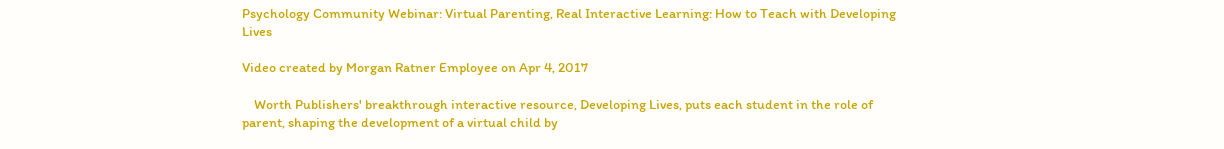Psychology Community Webinar: Virtual Parenting, Real Interactive Learning: How to Teach with Developing Lives

Video created by Morgan Ratner Employee on Apr 4, 2017

    Worth Publishers' breakthrough interactive resource, Developing Lives, puts each student in the role of parent, shaping the development of a virtual child by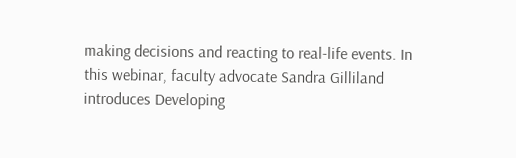making decisions and reacting to real-life events. In this webinar, faculty advocate Sandra Gilliland introduces Developing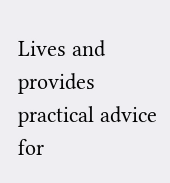Lives and provides practical advice for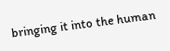bringing it into the human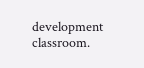development classroom.